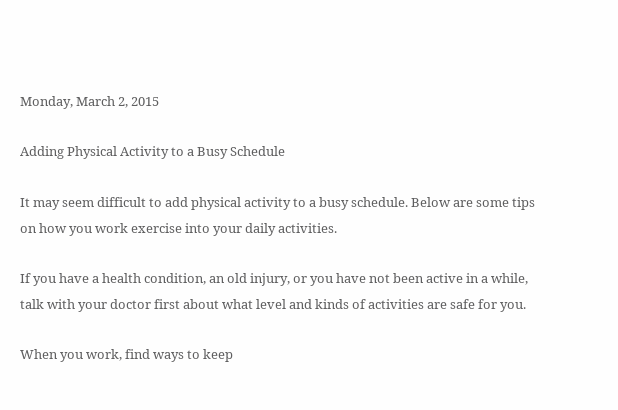Monday, March 2, 2015

Adding Physical Activity to a Busy Schedule

It may seem difficult to add physical activity to a busy schedule. Below are some tips on how you work exercise into your daily activities.

If you have a health condition, an old injury, or you have not been active in a while, talk with your doctor first about what level and kinds of activities are safe for you.

When you work, find ways to keep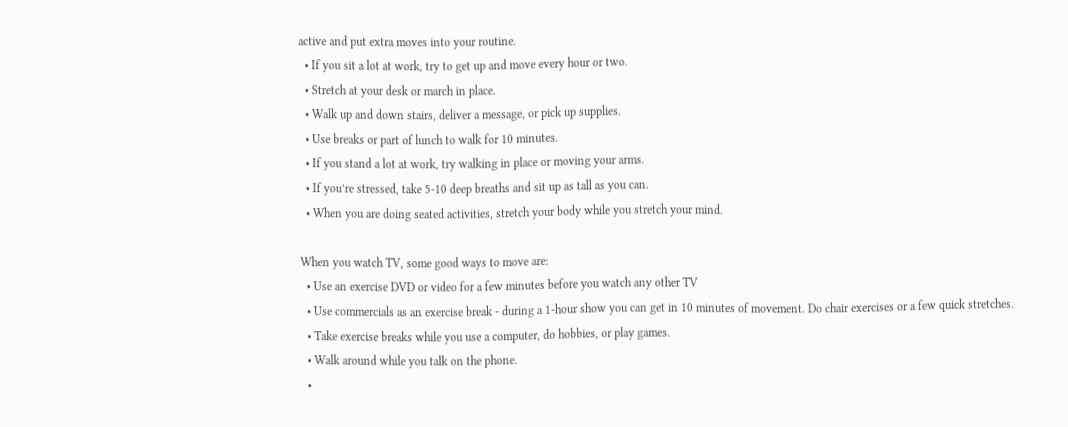active and put extra moves into your routine.
  • If you sit a lot at work, try to get up and move every hour or two.
  • Stretch at your desk or march in place.
  • Walk up and down stairs, deliver a message, or pick up supplies.
  • Use breaks or part of lunch to walk for 10 minutes.
  • If you stand a lot at work, try walking in place or moving your arms.
  • If you’re stressed, take 5-10 deep breaths and sit up as tall as you can.
  • When you are doing seated activities, stretch your body while you stretch your mind.

When you watch TV, some good ways to move are:
  • Use an exercise DVD or video for a few minutes before you watch any other TV
  • Use commercials as an exercise break - during a 1-hour show you can get in 10 minutes of movement. Do chair exercises or a few quick stretches.
  • Take exercise breaks while you use a computer, do hobbies, or play games.
  • Walk around while you talk on the phone.
  •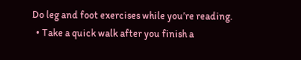Do leg and foot exercises while you’re reading.
  • Take a quick walk after you finish a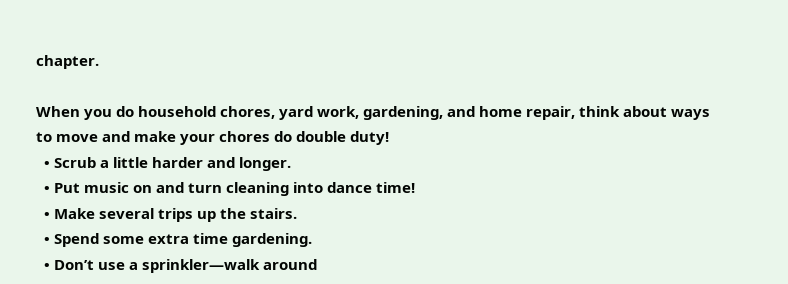chapter.

When you do household chores, yard work, gardening, and home repair, think about ways to move and make your chores do double duty!
  • Scrub a little harder and longer.
  • Put music on and turn cleaning into dance time!
  • Make several trips up the stairs.
  • Spend some extra time gardening.
  • Don’t use a sprinkler—walk around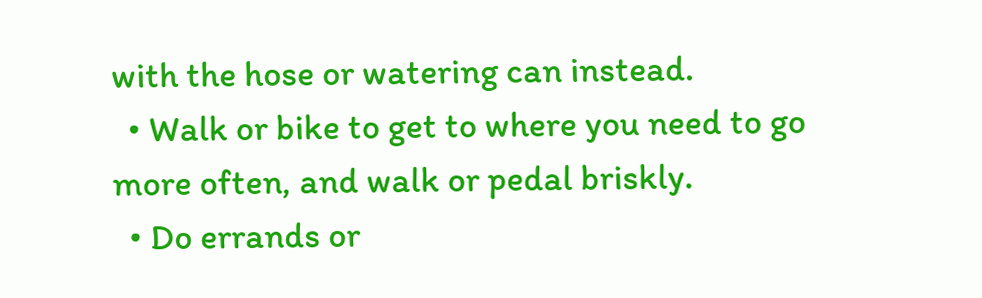with the hose or watering can instead.
  • Walk or bike to get to where you need to go more often, and walk or pedal briskly.
  • Do errands or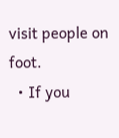visit people on foot.
  • If you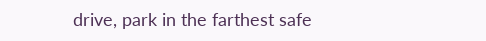drive, park in the farthest safe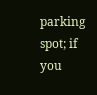parking spot; if you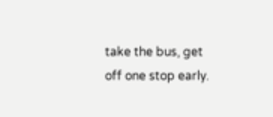take the bus, get off one stop early.